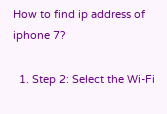How to find ip address of iphone 7?

  1. Step 2: Select the Wi-Fi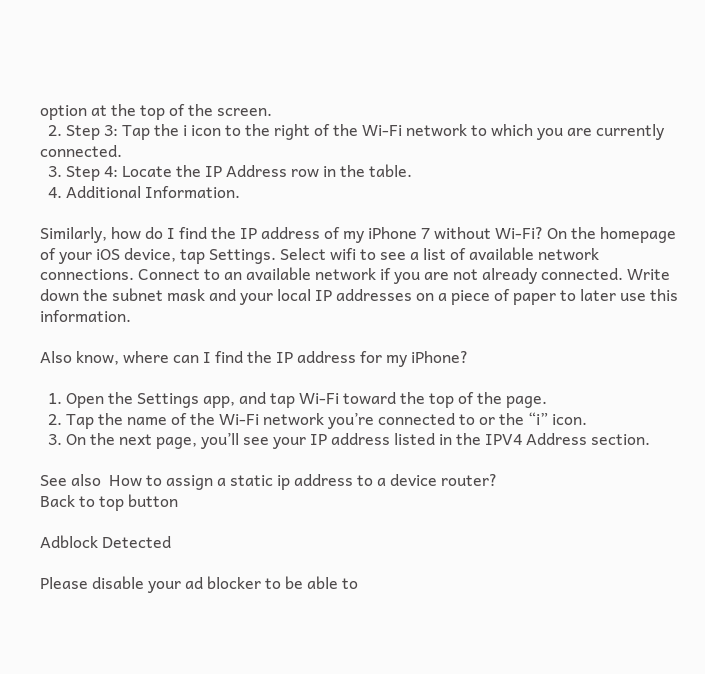option at the top of the screen.
  2. Step 3: Tap the i icon to the right of the Wi-Fi network to which you are currently connected.
  3. Step 4: Locate the IP Address row in the table.
  4. Additional Information.

Similarly, how do I find the IP address of my iPhone 7 without Wi-Fi? On the homepage of your iOS device, tap Settings. Select wifi to see a list of available network connections. Connect to an available network if you are not already connected. Write down the subnet mask and your local IP addresses on a piece of paper to later use this information.

Also know, where can I find the IP address for my iPhone?

  1. Open the Settings app, and tap Wi-Fi toward the top of the page.
  2. Tap the name of the Wi-Fi network you’re connected to or the “i” icon.
  3. On the next page, you’ll see your IP address listed in the IPV4 Address section.

See also  How to assign a static ip address to a device router?
Back to top button

Adblock Detected

Please disable your ad blocker to be able to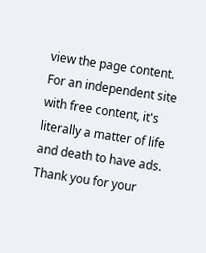view the page content. For an independent site with free content, it's literally a matter of life and death to have ads. Thank you for your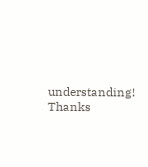understanding! Thanks